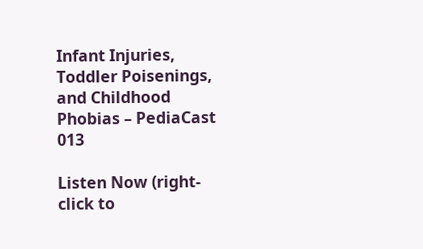Infant Injuries, Toddler Poisenings, and Childhood Phobias – PediaCast 013

Listen Now (right-click to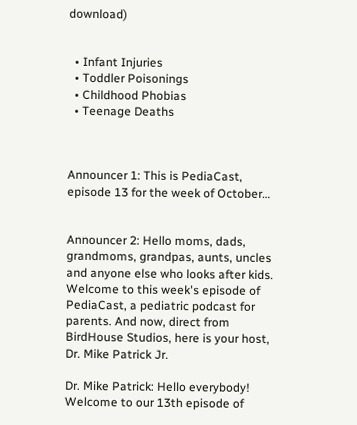download)


  • Infant Injuries
  • Toddler Poisonings
  • Childhood Phobias
  • Teenage Deaths



Announcer 1: This is PediaCast, episode 13 for the week of October…


Announcer 2: Hello moms, dads, grandmoms, grandpas, aunts, uncles and anyone else who looks after kids. Welcome to this week's episode of PediaCast, a pediatric podcast for parents. And now, direct from BirdHouse Studios, here is your host, Dr. Mike Patrick Jr.

Dr. Mike Patrick: Hello everybody! Welcome to our 13th episode of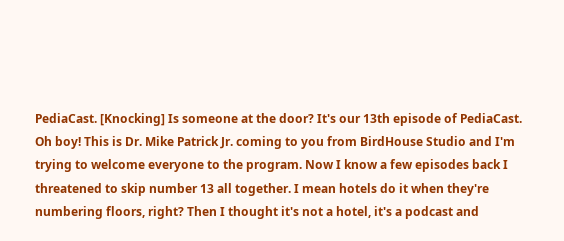PediaCast. [Knocking] Is someone at the door? It's our 13th episode of PediaCast. Oh boy! This is Dr. Mike Patrick Jr. coming to you from BirdHouse Studio and I'm trying to welcome everyone to the program. Now I know a few episodes back I threatened to skip number 13 all together. I mean hotels do it when they're numbering floors, right? Then I thought it's not a hotel, it's a podcast and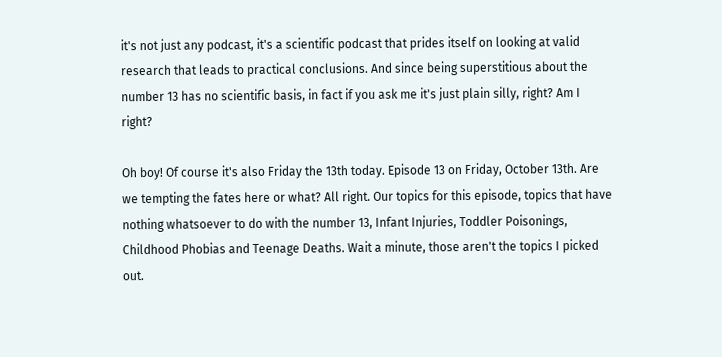it's not just any podcast, it's a scientific podcast that prides itself on looking at valid research that leads to practical conclusions. And since being superstitious about the number 13 has no scientific basis, in fact if you ask me it's just plain silly, right? Am I right?

Oh boy! Of course it's also Friday the 13th today. Episode 13 on Friday, October 13th. Are we tempting the fates here or what? All right. Our topics for this episode, topics that have nothing whatsoever to do with the number 13, Infant Injuries, Toddler Poisonings, Childhood Phobias and Teenage Deaths. Wait a minute, those aren't the topics I picked out.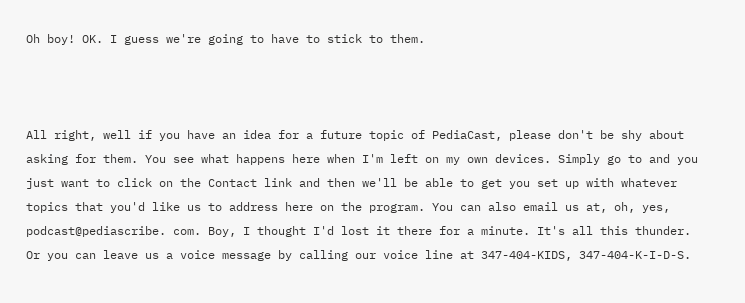Oh boy! OK. I guess we're going to have to stick to them.



All right, well if you have an idea for a future topic of PediaCast, please don't be shy about asking for them. You see what happens here when I'm left on my own devices. Simply go to and you just want to click on the Contact link and then we'll be able to get you set up with whatever topics that you'd like us to address here on the program. You can also email us at, oh, yes, podcast@pediascribe. com. Boy, I thought I'd lost it there for a minute. It's all this thunder. Or you can leave us a voice message by calling our voice line at 347-404-KIDS, 347-404-K-I-D-S.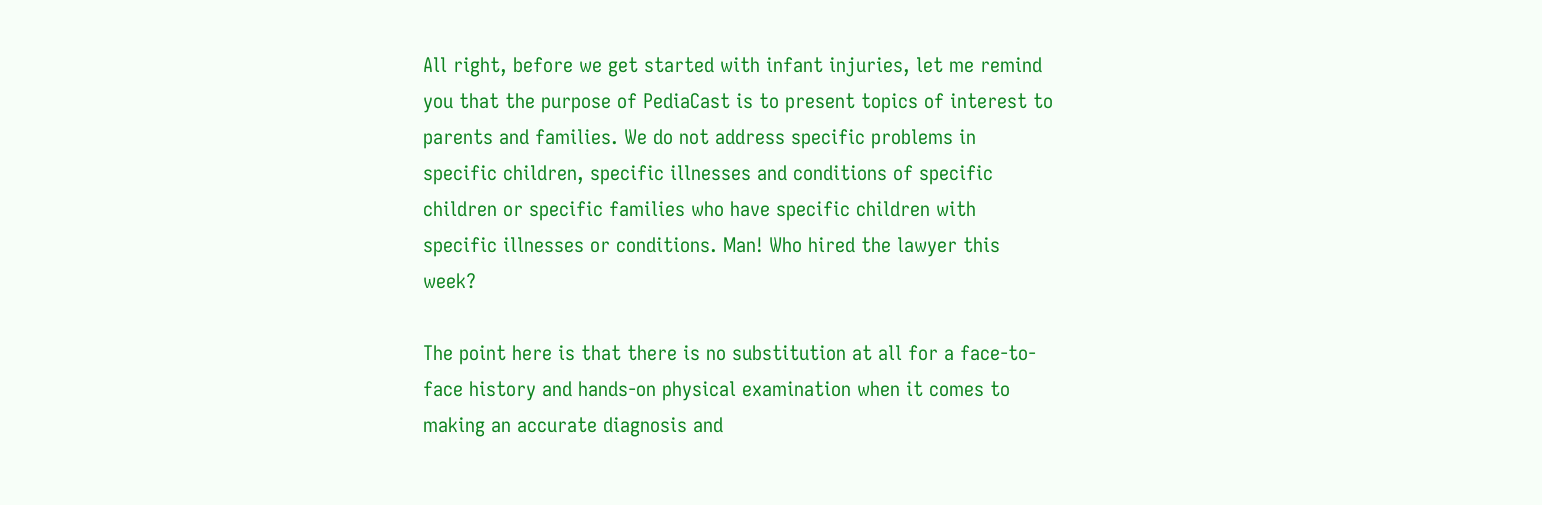All right, before we get started with infant injuries, let me remind you that the purpose of PediaCast is to present topics of interest to parents and families. We do not address specific problems in specific children, specific illnesses and conditions of specific children or specific families who have specific children with specific illnesses or conditions. Man! Who hired the lawyer this week?

The point here is that there is no substitution at all for a face-to-face history and hands-on physical examination when it comes to making an accurate diagnosis and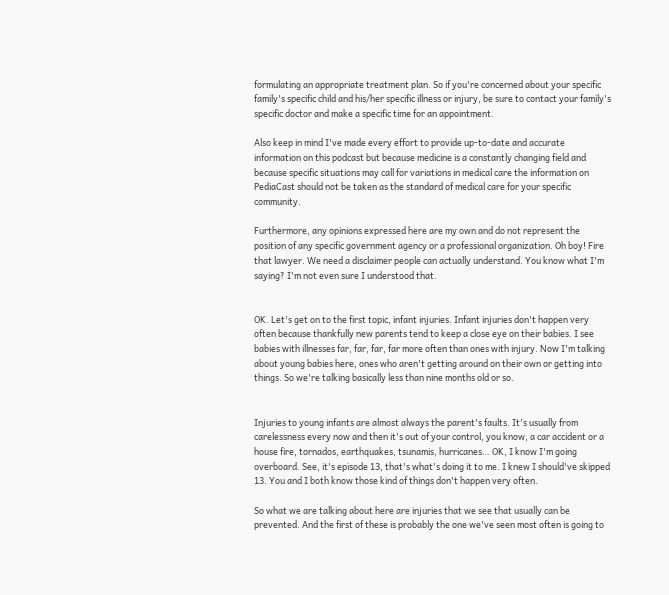formulating an appropriate treatment plan. So if you're concerned about your specific family's specific child and his/her specific illness or injury, be sure to contact your family's specific doctor and make a specific time for an appointment.

Also keep in mind I've made every effort to provide up-to-date and accurate information on this podcast but because medicine is a constantly changing field and because specific situations may call for variations in medical care the information on PediaCast should not be taken as the standard of medical care for your specific community.

Furthermore, any opinions expressed here are my own and do not represent the position of any specific government agency or a professional organization. Oh boy! Fire that lawyer. We need a disclaimer people can actually understand. You know what I'm saying? I'm not even sure I understood that.


OK. Let's get on to the first topic, infant injuries. Infant injuries don't happen very often because thankfully new parents tend to keep a close eye on their babies. I see babies with illnesses far, far, far, far more often than ones with injury. Now I'm talking about young babies here, ones who aren't getting around on their own or getting into things. So we're talking basically less than nine months old or so.


Injuries to young infants are almost always the parent's faults. It's usually from carelessness every now and then it's out of your control, you know, a car accident or a house fire, tornados, earthquakes, tsunamis, hurricanes… OK, I know I'm going overboard. See, it's episode 13, that's what's doing it to me. I knew I should've skipped 13. You and I both know those kind of things don't happen very often.

So what we are talking about here are injuries that we see that usually can be prevented. And the first of these is probably the one we've seen most often is going to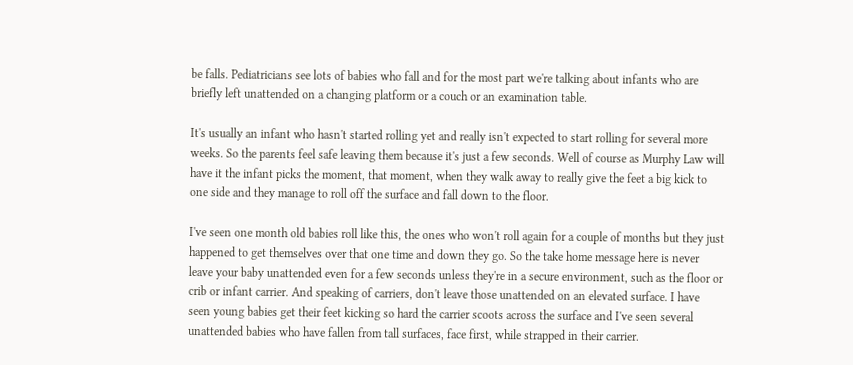be falls. Pediatricians see lots of babies who fall and for the most part we're talking about infants who are briefly left unattended on a changing platform or a couch or an examination table.

It's usually an infant who hasn't started rolling yet and really isn't expected to start rolling for several more weeks. So the parents feel safe leaving them because it's just a few seconds. Well of course as Murphy Law will have it the infant picks the moment, that moment, when they walk away to really give the feet a big kick to one side and they manage to roll off the surface and fall down to the floor.

I've seen one month old babies roll like this, the ones who won't roll again for a couple of months but they just happened to get themselves over that one time and down they go. So the take home message here is never leave your baby unattended even for a few seconds unless they're in a secure environment, such as the floor or crib or infant carrier. And speaking of carriers, don't leave those unattended on an elevated surface. I have seen young babies get their feet kicking so hard the carrier scoots across the surface and I've seen several unattended babies who have fallen from tall surfaces, face first, while strapped in their carrier.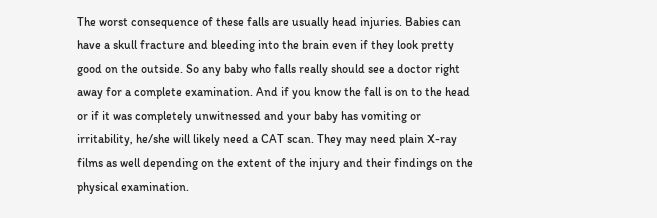The worst consequence of these falls are usually head injuries. Babies can have a skull fracture and bleeding into the brain even if they look pretty good on the outside. So any baby who falls really should see a doctor right away for a complete examination. And if you know the fall is on to the head or if it was completely unwitnessed and your baby has vomiting or irritability, he/she will likely need a CAT scan. They may need plain X-ray films as well depending on the extent of the injury and their findings on the physical examination.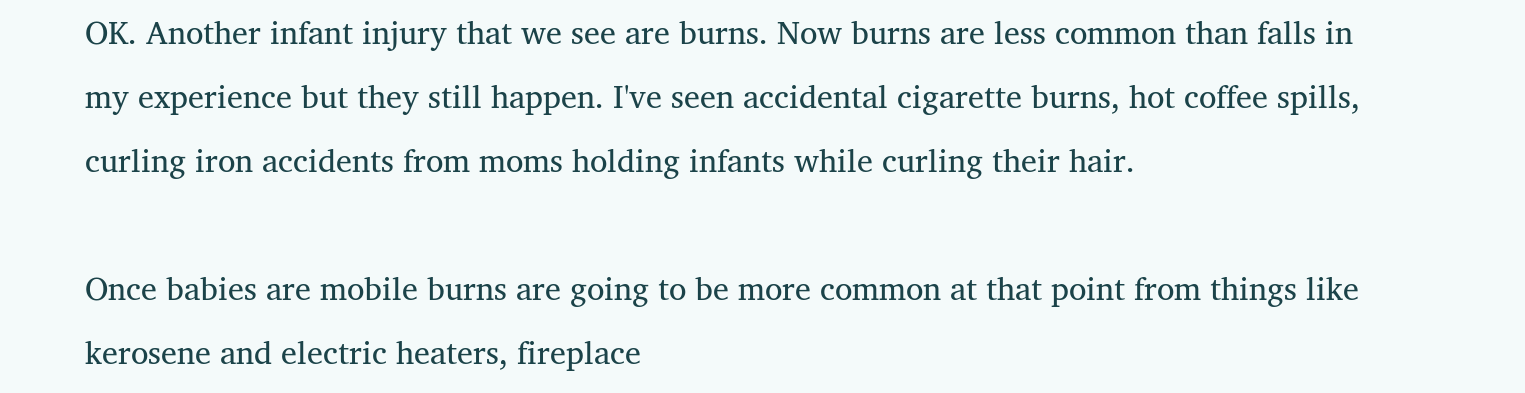OK. Another infant injury that we see are burns. Now burns are less common than falls in my experience but they still happen. I've seen accidental cigarette burns, hot coffee spills, curling iron accidents from moms holding infants while curling their hair.

Once babies are mobile burns are going to be more common at that point from things like kerosene and electric heaters, fireplace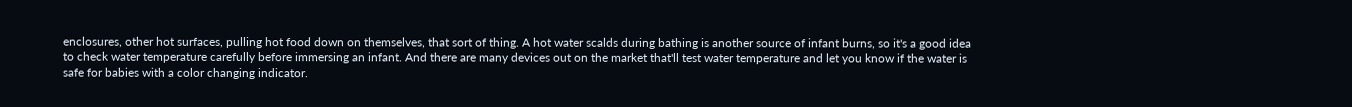enclosures, other hot surfaces, pulling hot food down on themselves, that sort of thing. A hot water scalds during bathing is another source of infant burns, so it's a good idea to check water temperature carefully before immersing an infant. And there are many devices out on the market that'll test water temperature and let you know if the water is safe for babies with a color changing indicator.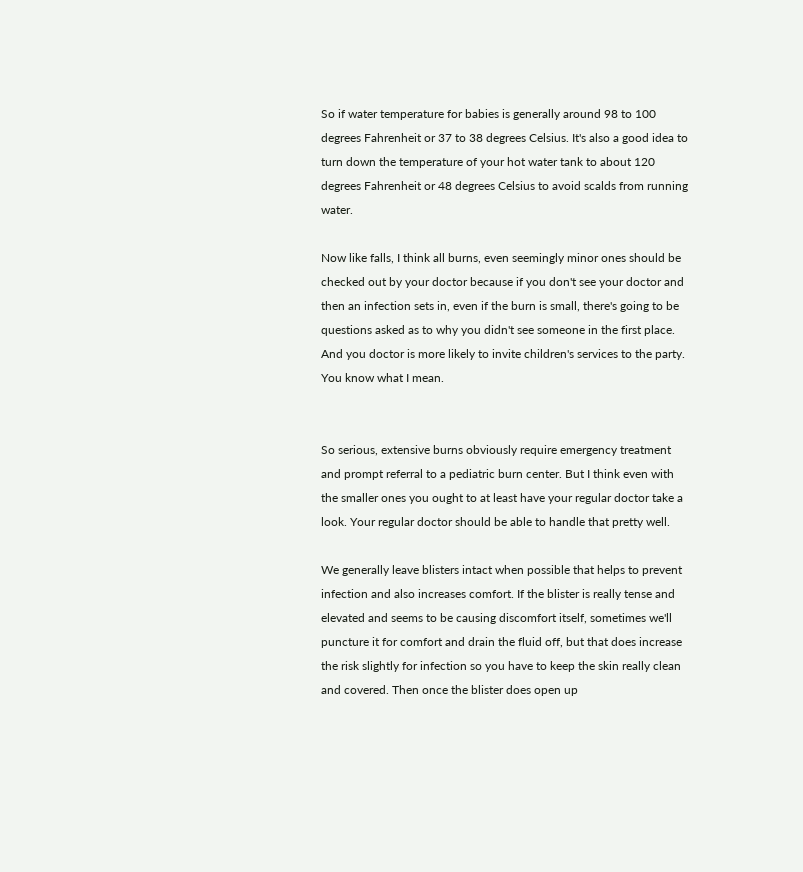So if water temperature for babies is generally around 98 to 100 degrees Fahrenheit or 37 to 38 degrees Celsius. It's also a good idea to turn down the temperature of your hot water tank to about 120 degrees Fahrenheit or 48 degrees Celsius to avoid scalds from running water.

Now like falls, I think all burns, even seemingly minor ones should be checked out by your doctor because if you don't see your doctor and then an infection sets in, even if the burn is small, there's going to be questions asked as to why you didn't see someone in the first place. And you doctor is more likely to invite children's services to the party. You know what I mean.


So serious, extensive burns obviously require emergency treatment and prompt referral to a pediatric burn center. But I think even with the smaller ones you ought to at least have your regular doctor take a look. Your regular doctor should be able to handle that pretty well.

We generally leave blisters intact when possible that helps to prevent infection and also increases comfort. If the blister is really tense and elevated and seems to be causing discomfort itself, sometimes we'll puncture it for comfort and drain the fluid off, but that does increase the risk slightly for infection so you have to keep the skin really clean and covered. Then once the blister does open up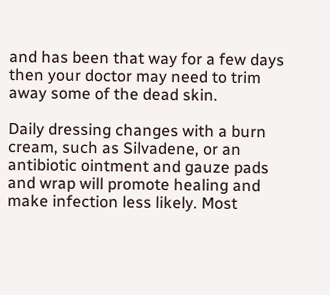and has been that way for a few days then your doctor may need to trim away some of the dead skin.

Daily dressing changes with a burn cream, such as Silvadene, or an antibiotic ointment and gauze pads and wrap will promote healing and make infection less likely. Most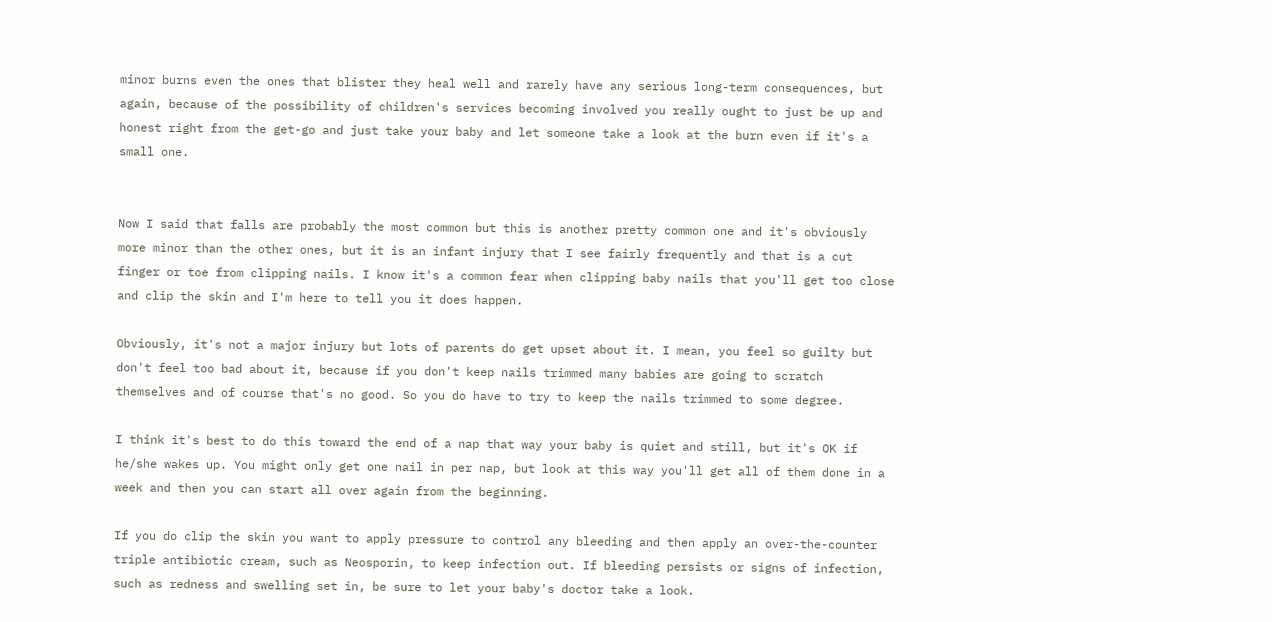minor burns even the ones that blister they heal well and rarely have any serious long-term consequences, but again, because of the possibility of children's services becoming involved you really ought to just be up and honest right from the get-go and just take your baby and let someone take a look at the burn even if it's a small one.


Now I said that falls are probably the most common but this is another pretty common one and it's obviously more minor than the other ones, but it is an infant injury that I see fairly frequently and that is a cut finger or toe from clipping nails. I know it's a common fear when clipping baby nails that you'll get too close and clip the skin and I'm here to tell you it does happen.

Obviously, it's not a major injury but lots of parents do get upset about it. I mean, you feel so guilty but don't feel too bad about it, because if you don't keep nails trimmed many babies are going to scratch themselves and of course that's no good. So you do have to try to keep the nails trimmed to some degree.

I think it's best to do this toward the end of a nap that way your baby is quiet and still, but it's OK if he/she wakes up. You might only get one nail in per nap, but look at this way you'll get all of them done in a week and then you can start all over again from the beginning.

If you do clip the skin you want to apply pressure to control any bleeding and then apply an over-the-counter triple antibiotic cream, such as Neosporin, to keep infection out. If bleeding persists or signs of infection, such as redness and swelling set in, be sure to let your baby's doctor take a look.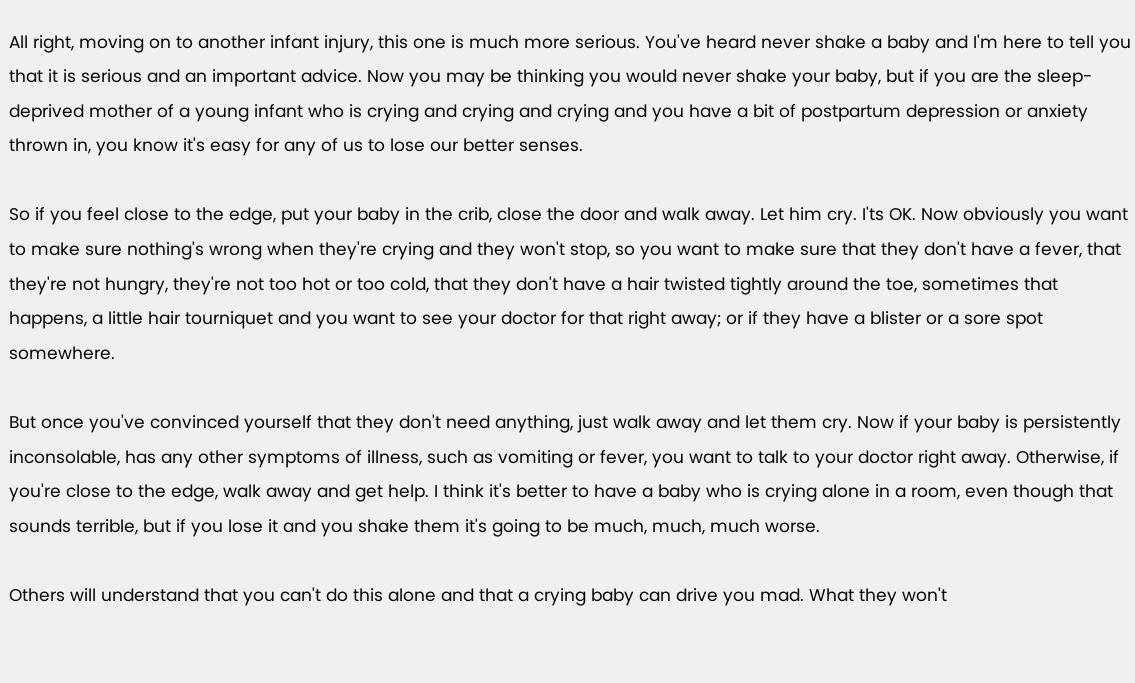All right, moving on to another infant injury, this one is much more serious. You've heard never shake a baby and I'm here to tell you that it is serious and an important advice. Now you may be thinking you would never shake your baby, but if you are the sleep-deprived mother of a young infant who is crying and crying and crying and you have a bit of postpartum depression or anxiety thrown in, you know it's easy for any of us to lose our better senses.

So if you feel close to the edge, put your baby in the crib, close the door and walk away. Let him cry. I'ts OK. Now obviously you want to make sure nothing's wrong when they're crying and they won't stop, so you want to make sure that they don't have a fever, that they're not hungry, they're not too hot or too cold, that they don't have a hair twisted tightly around the toe, sometimes that happens, a little hair tourniquet and you want to see your doctor for that right away; or if they have a blister or a sore spot somewhere.

But once you've convinced yourself that they don't need anything, just walk away and let them cry. Now if your baby is persistently inconsolable, has any other symptoms of illness, such as vomiting or fever, you want to talk to your doctor right away. Otherwise, if you're close to the edge, walk away and get help. I think it's better to have a baby who is crying alone in a room, even though that sounds terrible, but if you lose it and you shake them it's going to be much, much, much worse.

Others will understand that you can't do this alone and that a crying baby can drive you mad. What they won't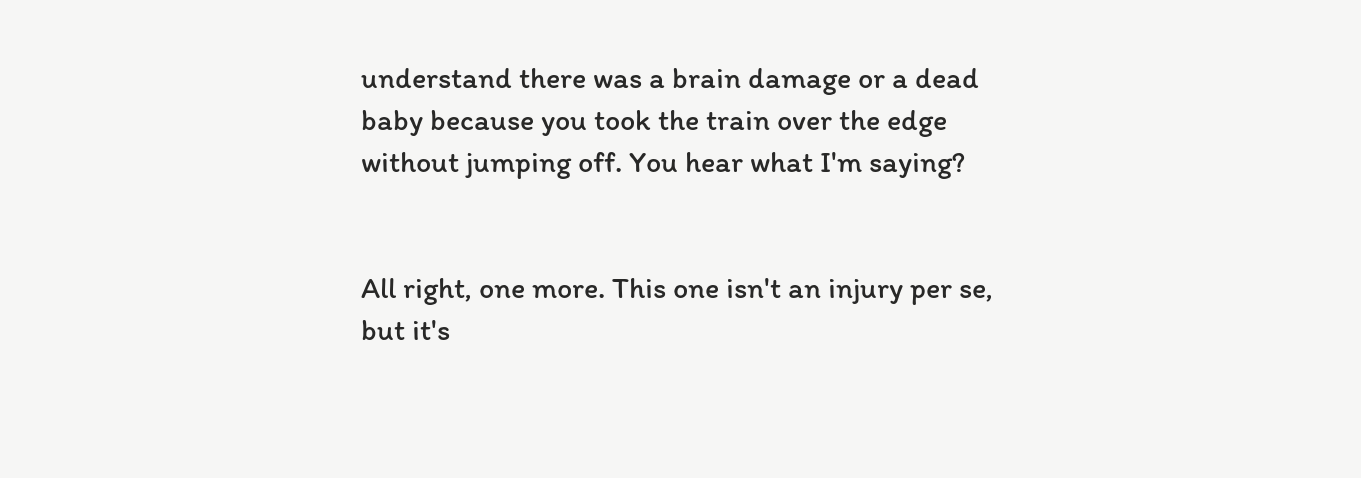understand there was a brain damage or a dead baby because you took the train over the edge without jumping off. You hear what I'm saying?


All right, one more. This one isn't an injury per se, but it's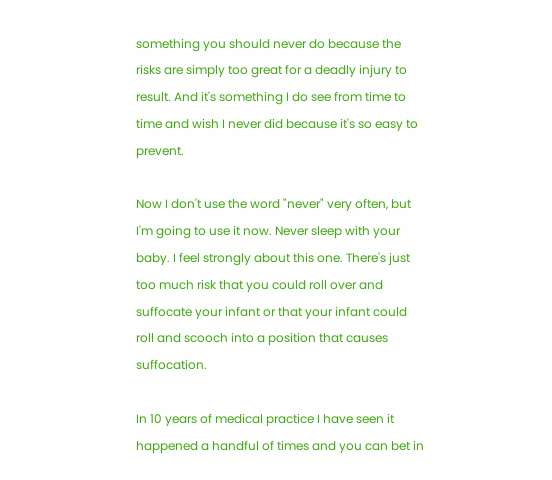something you should never do because the risks are simply too great for a deadly injury to result. And it's something I do see from time to time and wish I never did because it's so easy to prevent.

Now I don't use the word "never" very often, but I'm going to use it now. Never sleep with your baby. I feel strongly about this one. There's just too much risk that you could roll over and suffocate your infant or that your infant could roll and scooch into a position that causes suffocation.

In 10 years of medical practice I have seen it happened a handful of times and you can bet in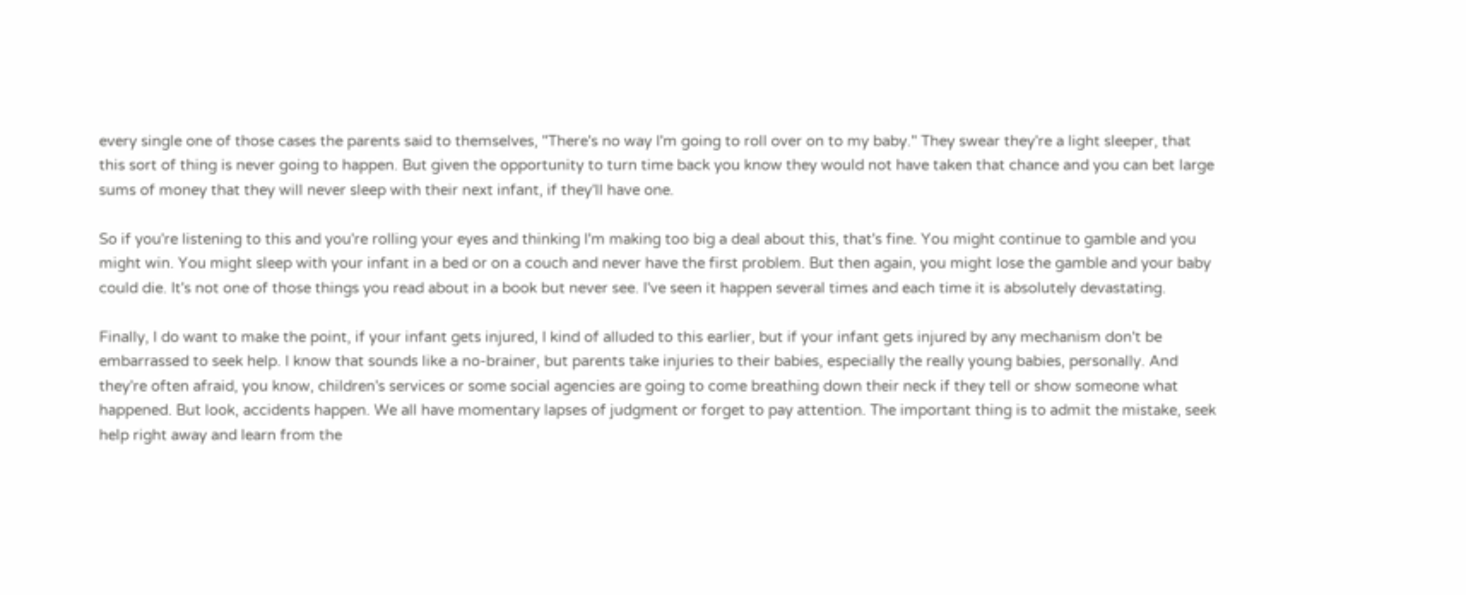every single one of those cases the parents said to themselves, "There's no way I'm going to roll over on to my baby." They swear they're a light sleeper, that this sort of thing is never going to happen. But given the opportunity to turn time back you know they would not have taken that chance and you can bet large sums of money that they will never sleep with their next infant, if they'll have one.

So if you're listening to this and you're rolling your eyes and thinking I'm making too big a deal about this, that's fine. You might continue to gamble and you might win. You might sleep with your infant in a bed or on a couch and never have the first problem. But then again, you might lose the gamble and your baby could die. It's not one of those things you read about in a book but never see. I've seen it happen several times and each time it is absolutely devastating.

Finally, I do want to make the point, if your infant gets injured, I kind of alluded to this earlier, but if your infant gets injured by any mechanism don't be embarrassed to seek help. I know that sounds like a no-brainer, but parents take injuries to their babies, especially the really young babies, personally. And they're often afraid, you know, children's services or some social agencies are going to come breathing down their neck if they tell or show someone what happened. But look, accidents happen. We all have momentary lapses of judgment or forget to pay attention. The important thing is to admit the mistake, seek help right away and learn from the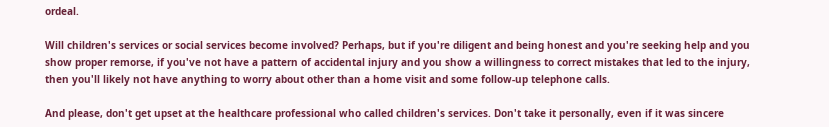ordeal.

Will children's services or social services become involved? Perhaps, but if you're diligent and being honest and you're seeking help and you show proper remorse, if you've not have a pattern of accidental injury and you show a willingness to correct mistakes that led to the injury, then you'll likely not have anything to worry about other than a home visit and some follow-up telephone calls.

And please, don't get upset at the healthcare professional who called children's services. Don't take it personally, even if it was sincere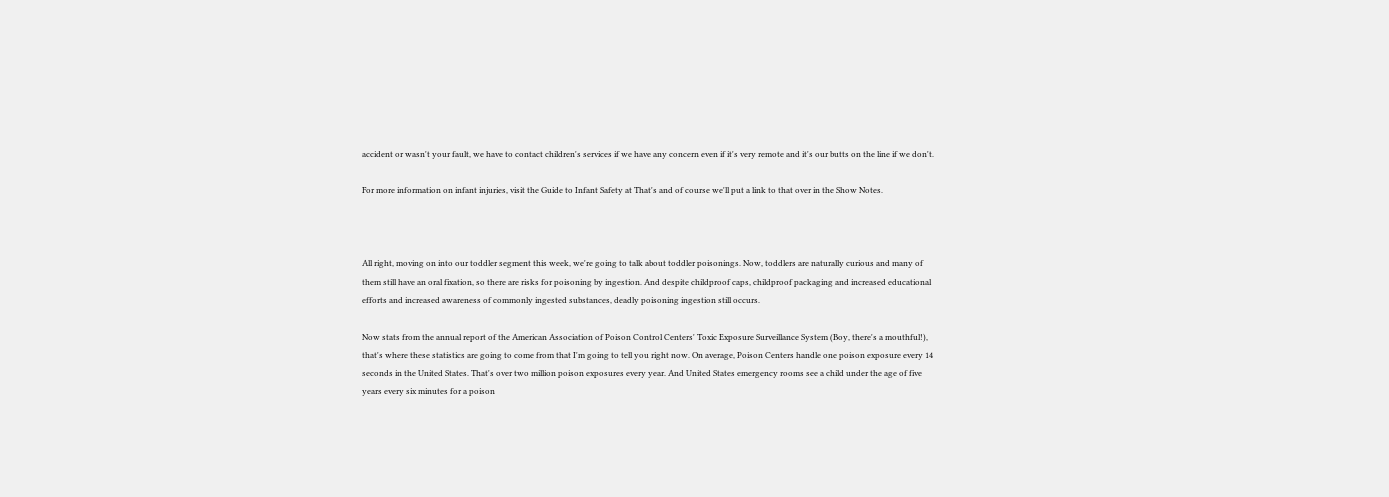accident or wasn't your fault, we have to contact children's services if we have any concern even if it's very remote and it's our butts on the line if we don't.

For more information on infant injuries, visit the Guide to Infant Safety at That's and of course we'll put a link to that over in the Show Notes.



All right, moving on into our toddler segment this week, we're going to talk about toddler poisonings. Now, toddlers are naturally curious and many of them still have an oral fixation, so there are risks for poisoning by ingestion. And despite childproof caps, childproof packaging and increased educational efforts and increased awareness of commonly ingested substances, deadly poisoning ingestion still occurs.

Now stats from the annual report of the American Association of Poison Control Centers' Toxic Exposure Surveillance System (Boy, there's a mouthful!), that's where these statistics are going to come from that I'm going to tell you right now. On average, Poison Centers handle one poison exposure every 14 seconds in the United States. That's over two million poison exposures every year. And United States emergency rooms see a child under the age of five years every six minutes for a poison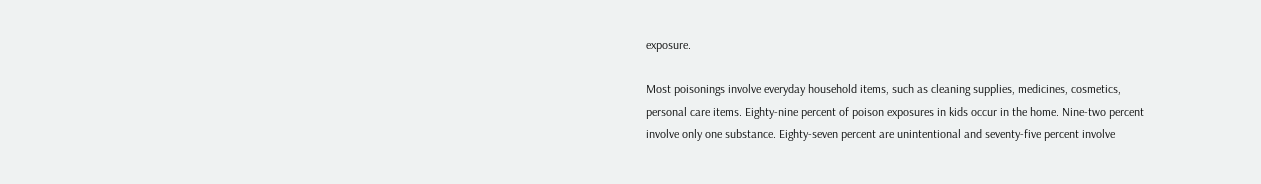exposure.

Most poisonings involve everyday household items, such as cleaning supplies, medicines, cosmetics, personal care items. Eighty-nine percent of poison exposures in kids occur in the home. Nine-two percent involve only one substance. Eighty-seven percent are unintentional and seventy-five percent involve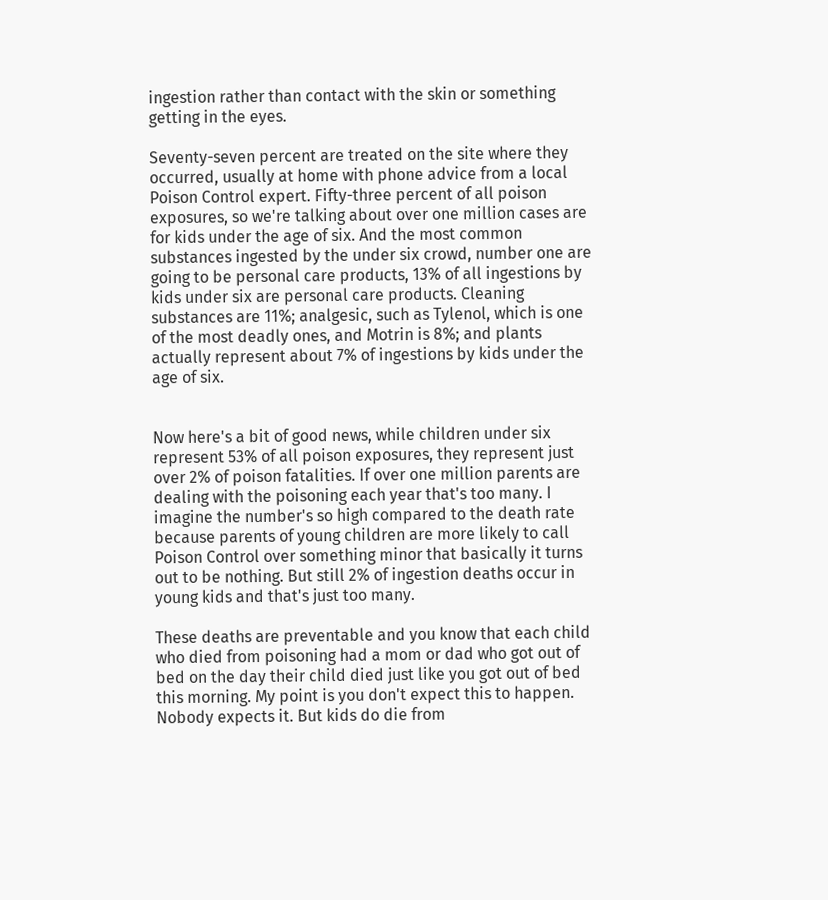ingestion rather than contact with the skin or something getting in the eyes.

Seventy-seven percent are treated on the site where they occurred, usually at home with phone advice from a local Poison Control expert. Fifty-three percent of all poison exposures, so we're talking about over one million cases are for kids under the age of six. And the most common substances ingested by the under six crowd, number one are going to be personal care products, 13% of all ingestions by kids under six are personal care products. Cleaning substances are 11%; analgesic, such as Tylenol, which is one of the most deadly ones, and Motrin is 8%; and plants actually represent about 7% of ingestions by kids under the age of six.


Now here's a bit of good news, while children under six represent 53% of all poison exposures, they represent just over 2% of poison fatalities. If over one million parents are dealing with the poisoning each year that's too many. I imagine the number's so high compared to the death rate because parents of young children are more likely to call Poison Control over something minor that basically it turns out to be nothing. But still 2% of ingestion deaths occur in young kids and that's just too many.

These deaths are preventable and you know that each child who died from poisoning had a mom or dad who got out of bed on the day their child died just like you got out of bed this morning. My point is you don't expect this to happen. Nobody expects it. But kids do die from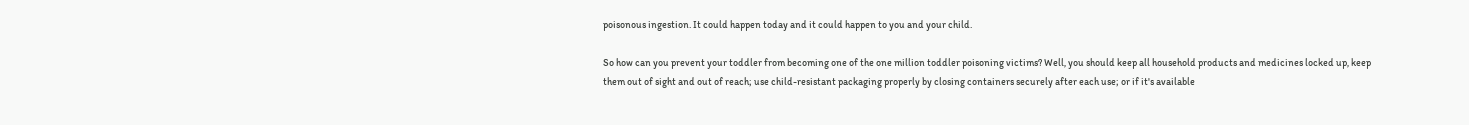poisonous ingestion. It could happen today and it could happen to you and your child.

So how can you prevent your toddler from becoming one of the one million toddler poisoning victims? Well, you should keep all household products and medicines locked up, keep them out of sight and out of reach; use child-resistant packaging properly by closing containers securely after each use; or if it's available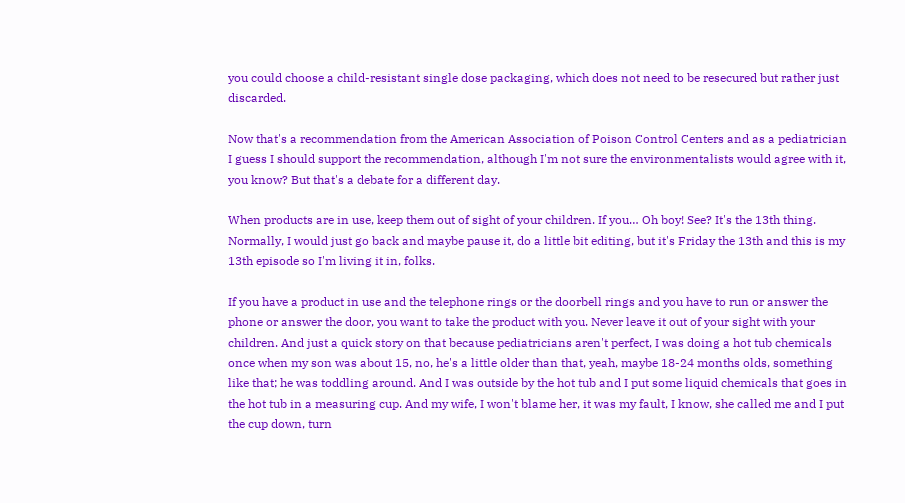you could choose a child-resistant single dose packaging, which does not need to be resecured but rather just discarded.

Now that's a recommendation from the American Association of Poison Control Centers and as a pediatrician I guess I should support the recommendation, although I'm not sure the environmentalists would agree with it, you know? But that's a debate for a different day.

When products are in use, keep them out of sight of your children. If you… Oh boy! See? It's the 13th thing. Normally, I would just go back and maybe pause it, do a little bit editing, but it's Friday the 13th and this is my 13th episode so I'm living it in, folks.

If you have a product in use and the telephone rings or the doorbell rings and you have to run or answer the phone or answer the door, you want to take the product with you. Never leave it out of your sight with your children. And just a quick story on that because pediatricians aren't perfect, I was doing a hot tub chemicals once when my son was about 15, no, he's a little older than that, yeah, maybe 18-24 months olds, something like that; he was toddling around. And I was outside by the hot tub and I put some liquid chemicals that goes in the hot tub in a measuring cup. And my wife, I won't blame her, it was my fault, I know, she called me and I put the cup down, turn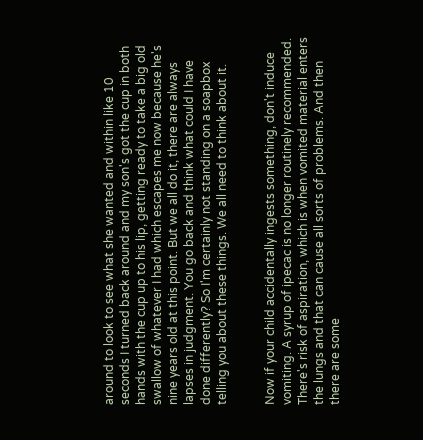around to look to see what she wanted and within like 10 seconds I turned back around and my son's got the cup in both hands with the cup up to his lip, getting ready to take a big old swallow of whatever I had which escapes me now because he's nine years old at this point. But we all do it, there are always lapses in judgment. You go back and think what could I have done differently? So I'm certainly not standing on a soapbox telling you about these things. We all need to think about it.


Now if your child accidentally ingests something, don't induce vomiting. A syrup of ipecac is no longer routinely recommended. There's risk of aspiration, which is when vomited material enters the lungs and that can cause all sorts of problems. And then there are some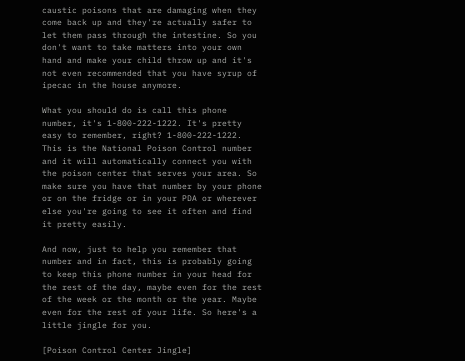caustic poisons that are damaging when they come back up and they're actually safer to let them pass through the intestine. So you don't want to take matters into your own hand and make your child throw up and it's not even recommended that you have syrup of ipecac in the house anymore.

What you should do is call this phone number, it's 1-800-222-1222. It's pretty easy to remember, right? 1-800-222-1222. This is the National Poison Control number and it will automatically connect you with the poison center that serves your area. So make sure you have that number by your phone or on the fridge or in your PDA or wherever else you're going to see it often and find it pretty easily.

And now, just to help you remember that number and in fact, this is probably going to keep this phone number in your head for the rest of the day, maybe even for the rest of the week or the month or the year. Maybe even for the rest of your life. So here's a little jingle for you.

[Poison Control Center Jingle]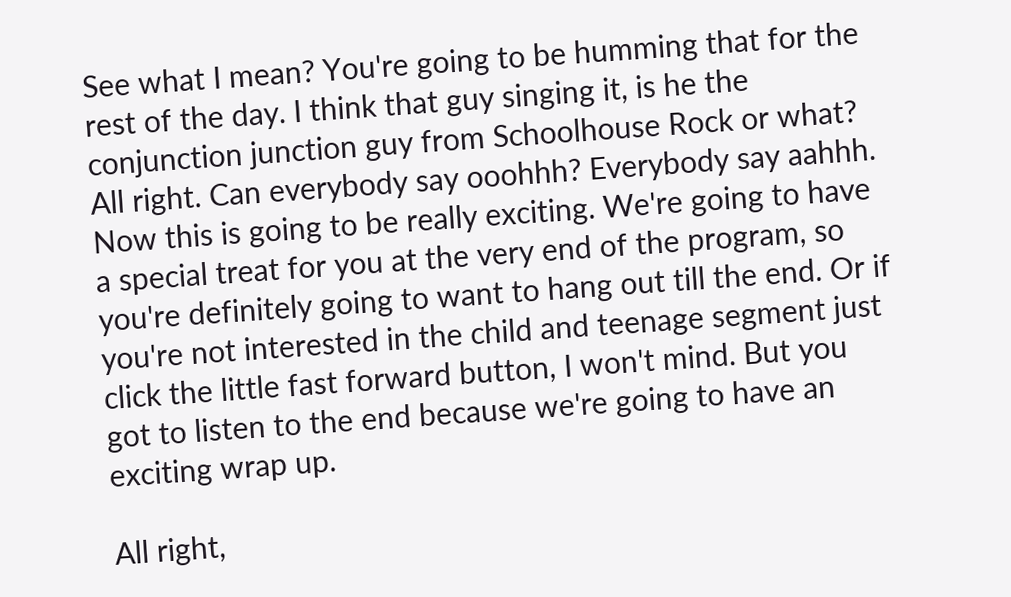See what I mean? You're going to be humming that for the rest of the day. I think that guy singing it, is he the conjunction junction guy from Schoolhouse Rock or what? All right. Can everybody say ooohhh? Everybody say aahhh. Now this is going to be really exciting. We're going to have a special treat for you at the very end of the program, so you're definitely going to want to hang out till the end. Or if you're not interested in the child and teenage segment just click the little fast forward button, I won't mind. But you got to listen to the end because we're going to have an exciting wrap up.

All right,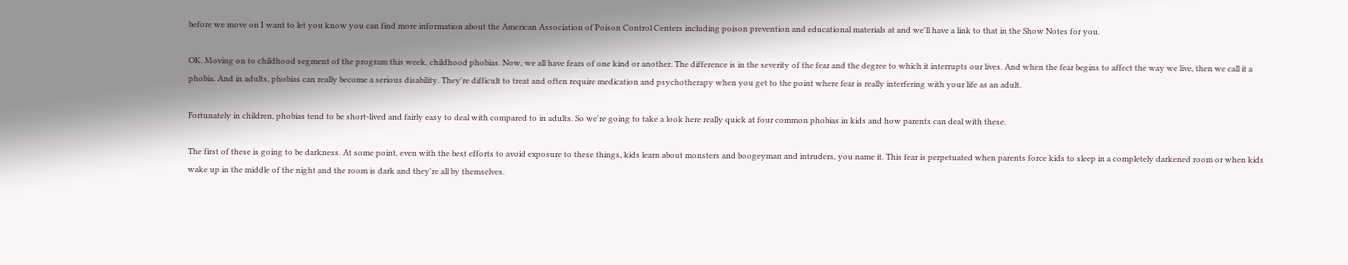before we move on I want to let you know you can find more information about the American Association of Poison Control Centers including poison prevention and educational materials at and we'll have a link to that in the Show Notes for you.

OK. Moving on to childhood segment of the program this week, childhood phobias. Now, we all have fears of one kind or another. The difference is in the severity of the fear and the degree to which it interrupts our lives. And when the fear begins to affect the way we live, then we call it a phobia. And in adults, phobias can really become a serious disability. They're difficult to treat and often require medication and psychotherapy when you get to the point where fear is really interfering with your life as an adult.

Fortunately in children, phobias tend to be short-lived and fairly easy to deal with compared to in adults. So we're going to take a look here really quick at four common phobias in kids and how parents can deal with these.

The first of these is going to be darkness. At some point, even with the best efforts to avoid exposure to these things, kids learn about monsters and boogeyman and intruders, you name it. This fear is perpetuated when parents force kids to sleep in a completely darkened room or when kids wake up in the middle of the night and the room is dark and they're all by themselves.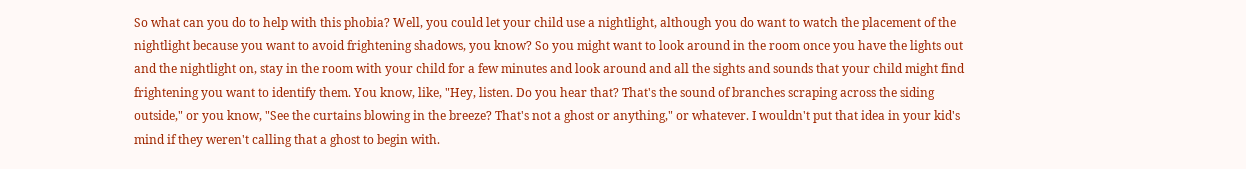So what can you do to help with this phobia? Well, you could let your child use a nightlight, although you do want to watch the placement of the nightlight because you want to avoid frightening shadows, you know? So you might want to look around in the room once you have the lights out and the nightlight on, stay in the room with your child for a few minutes and look around and all the sights and sounds that your child might find frightening you want to identify them. You know, like, "Hey, listen. Do you hear that? That's the sound of branches scraping across the siding outside," or you know, "See the curtains blowing in the breeze? That's not a ghost or anything," or whatever. I wouldn't put that idea in your kid's mind if they weren't calling that a ghost to begin with.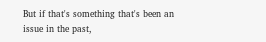But if that's something that's been an issue in the past,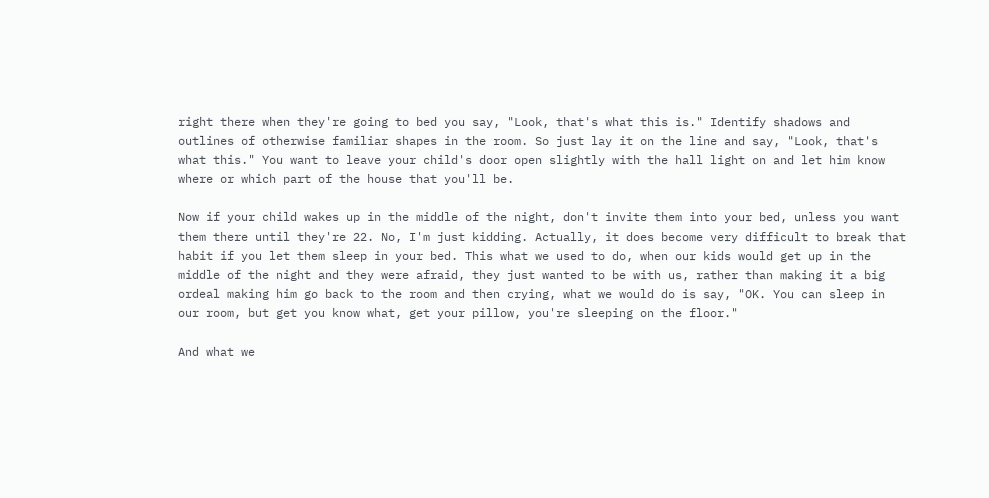right there when they're going to bed you say, "Look, that's what this is." Identify shadows and outlines of otherwise familiar shapes in the room. So just lay it on the line and say, "Look, that's what this." You want to leave your child's door open slightly with the hall light on and let him know where or which part of the house that you'll be.

Now if your child wakes up in the middle of the night, don't invite them into your bed, unless you want them there until they're 22. No, I'm just kidding. Actually, it does become very difficult to break that habit if you let them sleep in your bed. This what we used to do, when our kids would get up in the middle of the night and they were afraid, they just wanted to be with us, rather than making it a big ordeal making him go back to the room and then crying, what we would do is say, "OK. You can sleep in our room, but get you know what, get your pillow, you're sleeping on the floor."

And what we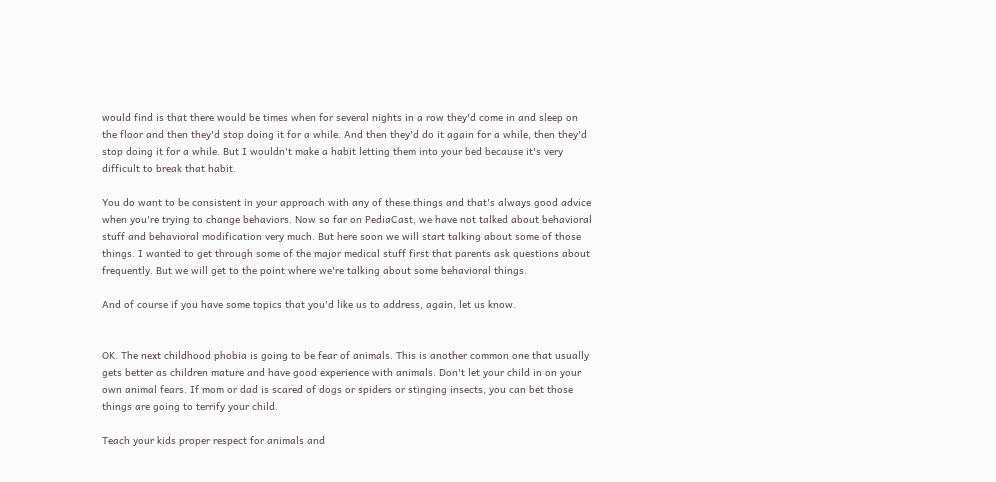would find is that there would be times when for several nights in a row they'd come in and sleep on the floor and then they'd stop doing it for a while. And then they'd do it again for a while, then they'd stop doing it for a while. But I wouldn't make a habit letting them into your bed because it's very difficult to break that habit.

You do want to be consistent in your approach with any of these things and that's always good advice when you're trying to change behaviors. Now so far on PediaCast, we have not talked about behavioral stuff and behavioral modification very much. But here soon we will start talking about some of those things. I wanted to get through some of the major medical stuff first that parents ask questions about frequently. But we will get to the point where we're talking about some behavioral things.

And of course if you have some topics that you'd like us to address, again, let us know.


OK. The next childhood phobia is going to be fear of animals. This is another common one that usually gets better as children mature and have good experience with animals. Don't let your child in on your own animal fears. If mom or dad is scared of dogs or spiders or stinging insects, you can bet those things are going to terrify your child.

Teach your kids proper respect for animals and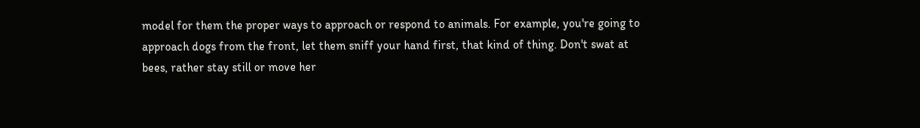model for them the proper ways to approach or respond to animals. For example, you're going to approach dogs from the front, let them sniff your hand first, that kind of thing. Don't swat at bees, rather stay still or move her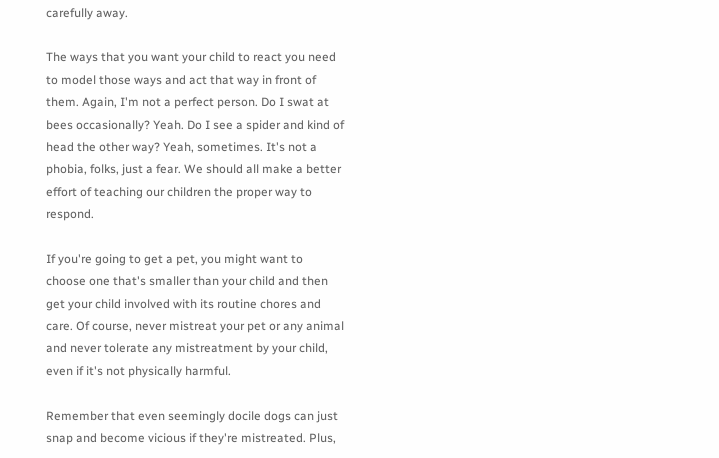carefully away.

The ways that you want your child to react you need to model those ways and act that way in front of them. Again, I'm not a perfect person. Do I swat at bees occasionally? Yeah. Do I see a spider and kind of head the other way? Yeah, sometimes. It's not a phobia, folks, just a fear. We should all make a better effort of teaching our children the proper way to respond.

If you're going to get a pet, you might want to choose one that's smaller than your child and then get your child involved with its routine chores and care. Of course, never mistreat your pet or any animal and never tolerate any mistreatment by your child, even if it's not physically harmful.

Remember that even seemingly docile dogs can just snap and become vicious if they're mistreated. Plus,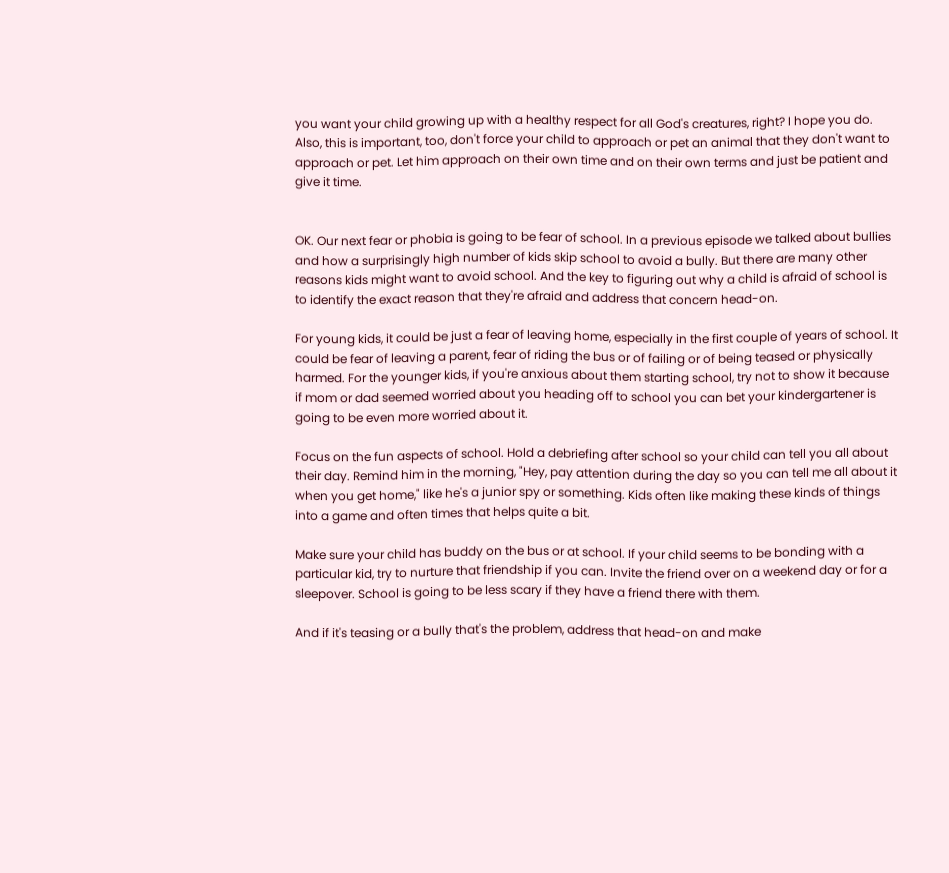you want your child growing up with a healthy respect for all God's creatures, right? I hope you do. Also, this is important, too, don't force your child to approach or pet an animal that they don't want to approach or pet. Let him approach on their own time and on their own terms and just be patient and give it time.


OK. Our next fear or phobia is going to be fear of school. In a previous episode we talked about bullies and how a surprisingly high number of kids skip school to avoid a bully. But there are many other reasons kids might want to avoid school. And the key to figuring out why a child is afraid of school is to identify the exact reason that they're afraid and address that concern head-on.

For young kids, it could be just a fear of leaving home, especially in the first couple of years of school. It could be fear of leaving a parent, fear of riding the bus or of failing or of being teased or physically harmed. For the younger kids, if you're anxious about them starting school, try not to show it because if mom or dad seemed worried about you heading off to school you can bet your kindergartener is going to be even more worried about it.

Focus on the fun aspects of school. Hold a debriefing after school so your child can tell you all about their day. Remind him in the morning, "Hey, pay attention during the day so you can tell me all about it when you get home," like he's a junior spy or something. Kids often like making these kinds of things into a game and often times that helps quite a bit.

Make sure your child has buddy on the bus or at school. If your child seems to be bonding with a particular kid, try to nurture that friendship if you can. Invite the friend over on a weekend day or for a sleepover. School is going to be less scary if they have a friend there with them.

And if it's teasing or a bully that's the problem, address that head-on and make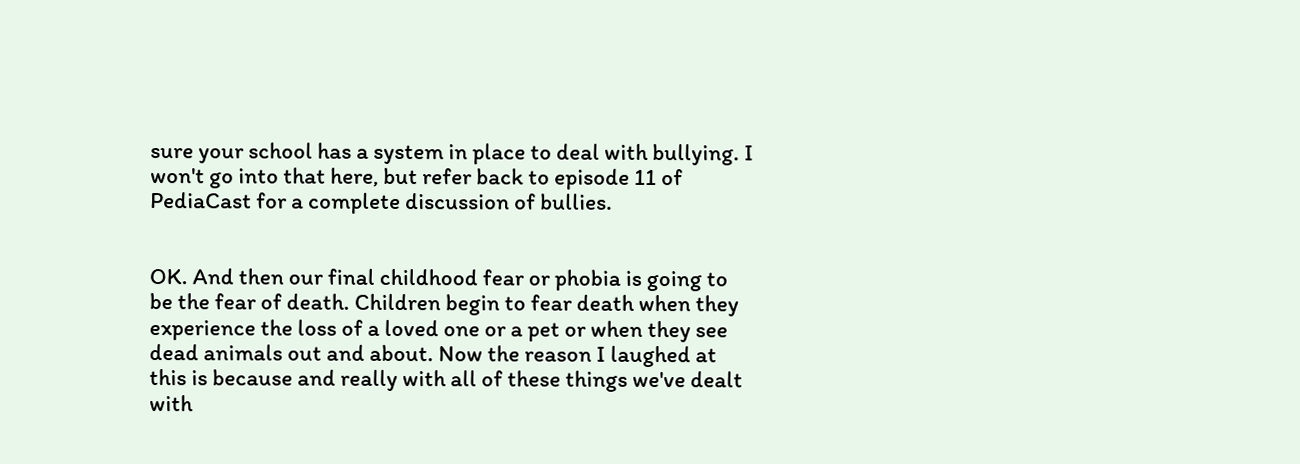sure your school has a system in place to deal with bullying. I won't go into that here, but refer back to episode 11 of PediaCast for a complete discussion of bullies.


OK. And then our final childhood fear or phobia is going to be the fear of death. Children begin to fear death when they experience the loss of a loved one or a pet or when they see dead animals out and about. Now the reason I laughed at this is because and really with all of these things we've dealt with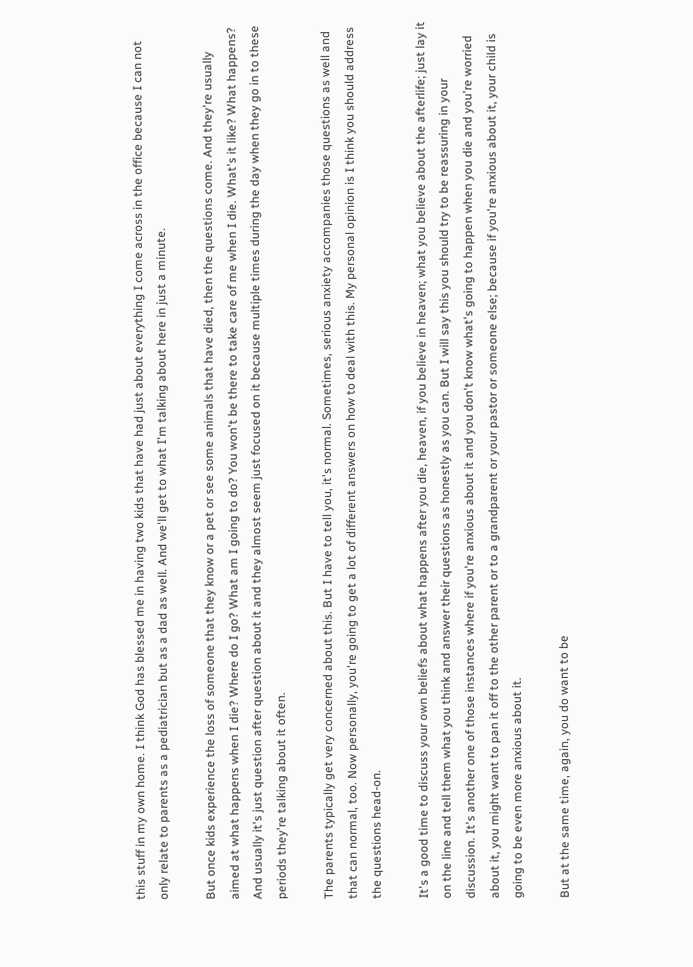this stuff in my own home. I think God has blessed me in having two kids that have had just about everything I come across in the office because I can not only relate to parents as a pediatrician but as a dad as well. And we'll get to what I'm talking about here in just a minute.

But once kids experience the loss of someone that they know or a pet or see some animals that have died, then the questions come. And they're usually aimed at what happens when I die? Where do I go? What am I going to do? You won't be there to take care of me when I die. What's it like? What happens? And usually it's just question after question about it and they almost seem just focused on it because multiple times during the day when they go in to these periods they're talking about it often.

The parents typically get very concerned about this. But I have to tell you, it's normal. Sometimes, serious anxiety accompanies those questions as well and that can normal, too. Now personally, you're going to get a lot of different answers on how to deal with this. My personal opinion is I think you should address the questions head-on.

It's a good time to discuss your own beliefs about what happens after you die, heaven, if you believe in heaven; what you believe about the afterlife; just lay it on the line and tell them what you think and answer their questions as honestly as you can. But I will say this you should try to be reassuring in your discussion. It's another one of those instances where if you're anxious about it and you don't know what's going to happen when you die and you're worried about it, you might want to pan it off to the other parent or to a grandparent or your pastor or someone else; because if you're anxious about it, your child is going to be even more anxious about it.

But at the same time, again, you do want to be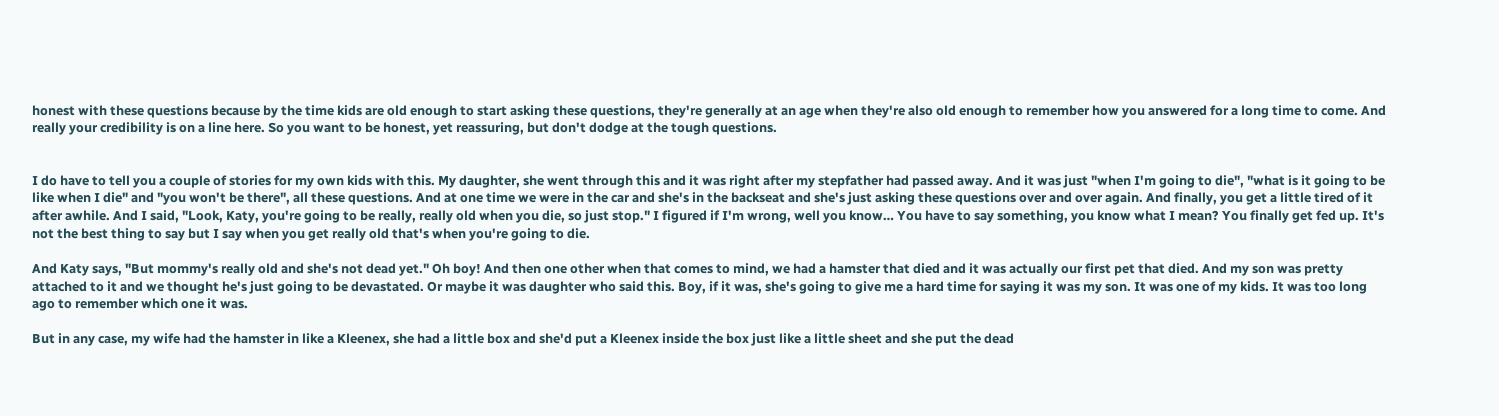honest with these questions because by the time kids are old enough to start asking these questions, they're generally at an age when they're also old enough to remember how you answered for a long time to come. And really your credibility is on a line here. So you want to be honest, yet reassuring, but don't dodge at the tough questions.


I do have to tell you a couple of stories for my own kids with this. My daughter, she went through this and it was right after my stepfather had passed away. And it was just "when I'm going to die", "what is it going to be like when I die" and "you won't be there", all these questions. And at one time we were in the car and she's in the backseat and she's just asking these questions over and over again. And finally, you get a little tired of it after awhile. And I said, "Look, Katy, you're going to be really, really old when you die, so just stop." I figured if I'm wrong, well you know… You have to say something, you know what I mean? You finally get fed up. It's not the best thing to say but I say when you get really old that's when you're going to die.

And Katy says, "But mommy's really old and she's not dead yet." Oh boy! And then one other when that comes to mind, we had a hamster that died and it was actually our first pet that died. And my son was pretty attached to it and we thought he's just going to be devastated. Or maybe it was daughter who said this. Boy, if it was, she's going to give me a hard time for saying it was my son. It was one of my kids. It was too long ago to remember which one it was.

But in any case, my wife had the hamster in like a Kleenex, she had a little box and she'd put a Kleenex inside the box just like a little sheet and she put the dead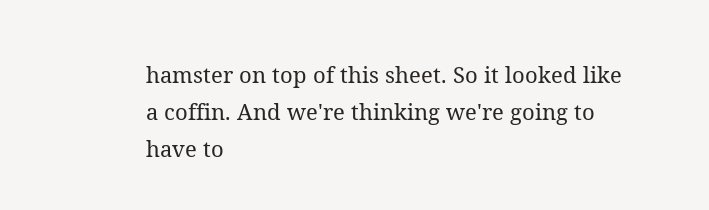hamster on top of this sheet. So it looked like a coffin. And we're thinking we're going to have to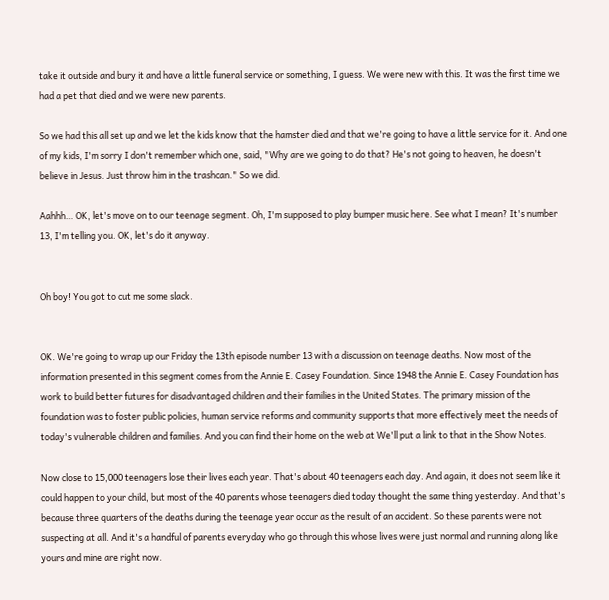take it outside and bury it and have a little funeral service or something, I guess. We were new with this. It was the first time we had a pet that died and we were new parents.

So we had this all set up and we let the kids know that the hamster died and that we're going to have a little service for it. And one of my kids, I'm sorry I don't remember which one, said, "Why are we going to do that? He's not going to heaven, he doesn't believe in Jesus. Just throw him in the trashcan." So we did.

Aahhh… OK, let's move on to our teenage segment. Oh, I'm supposed to play bumper music here. See what I mean? It's number 13, I'm telling you. OK, let's do it anyway.


Oh boy! You got to cut me some slack.


OK. We're going to wrap up our Friday the 13th episode number 13 with a discussion on teenage deaths. Now most of the information presented in this segment comes from the Annie E. Casey Foundation. Since 1948 the Annie E. Casey Foundation has work to build better futures for disadvantaged children and their families in the United States. The primary mission of the foundation was to foster public policies, human service reforms and community supports that more effectively meet the needs of today's vulnerable children and families. And you can find their home on the web at We'll put a link to that in the Show Notes.

Now close to 15,000 teenagers lose their lives each year. That's about 40 teenagers each day. And again, it does not seem like it could happen to your child, but most of the 40 parents whose teenagers died today thought the same thing yesterday. And that's because three quarters of the deaths during the teenage year occur as the result of an accident. So these parents were not suspecting at all. And it's a handful of parents everyday who go through this whose lives were just normal and running along like yours and mine are right now.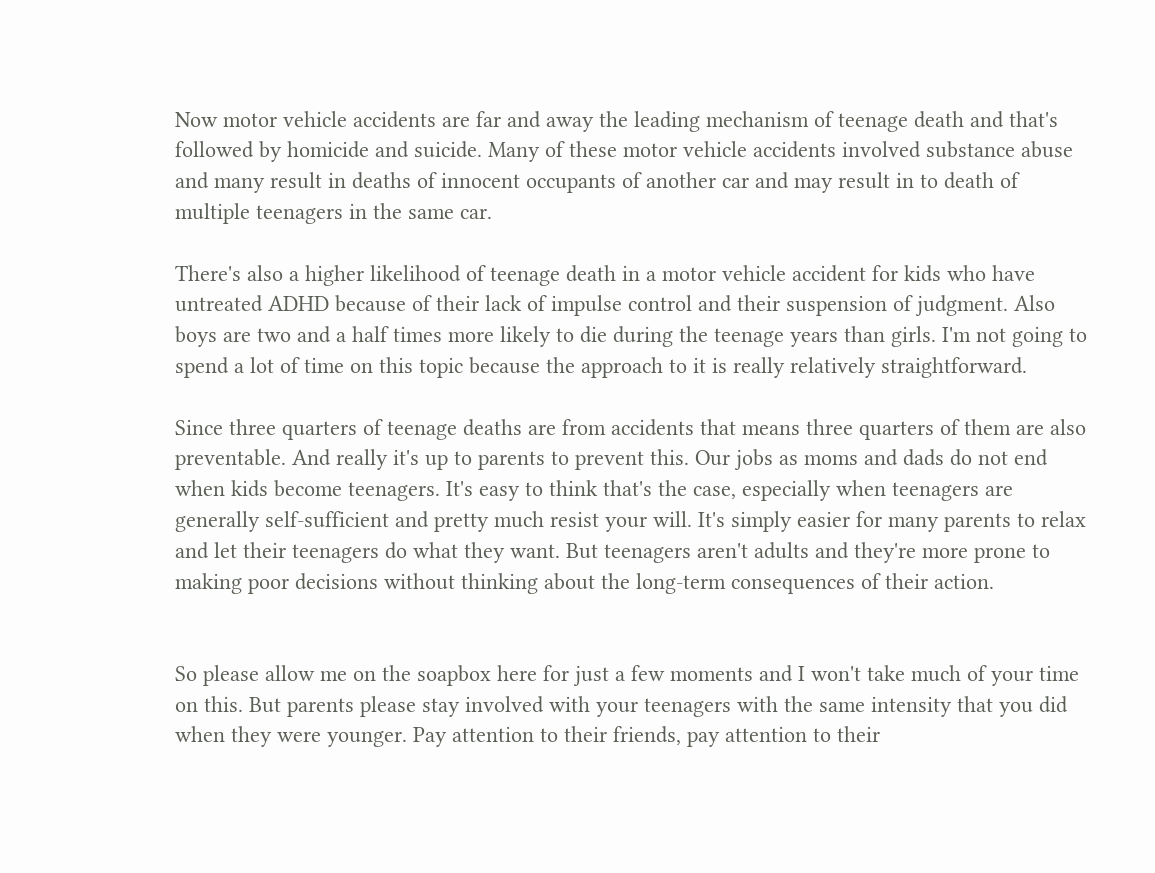Now motor vehicle accidents are far and away the leading mechanism of teenage death and that's followed by homicide and suicide. Many of these motor vehicle accidents involved substance abuse and many result in deaths of innocent occupants of another car and may result in to death of multiple teenagers in the same car.

There's also a higher likelihood of teenage death in a motor vehicle accident for kids who have untreated ADHD because of their lack of impulse control and their suspension of judgment. Also boys are two and a half times more likely to die during the teenage years than girls. I'm not going to spend a lot of time on this topic because the approach to it is really relatively straightforward.

Since three quarters of teenage deaths are from accidents that means three quarters of them are also preventable. And really it's up to parents to prevent this. Our jobs as moms and dads do not end when kids become teenagers. It's easy to think that's the case, especially when teenagers are generally self-sufficient and pretty much resist your will. It's simply easier for many parents to relax and let their teenagers do what they want. But teenagers aren't adults and they're more prone to making poor decisions without thinking about the long-term consequences of their action.


So please allow me on the soapbox here for just a few moments and I won't take much of your time on this. But parents please stay involved with your teenagers with the same intensity that you did when they were younger. Pay attention to their friends, pay attention to their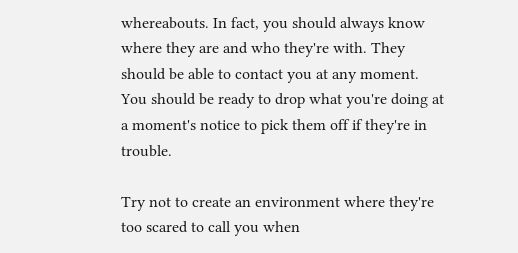whereabouts. In fact, you should always know where they are and who they're with. They should be able to contact you at any moment. You should be ready to drop what you're doing at a moment's notice to pick them off if they're in trouble.

Try not to create an environment where they're too scared to call you when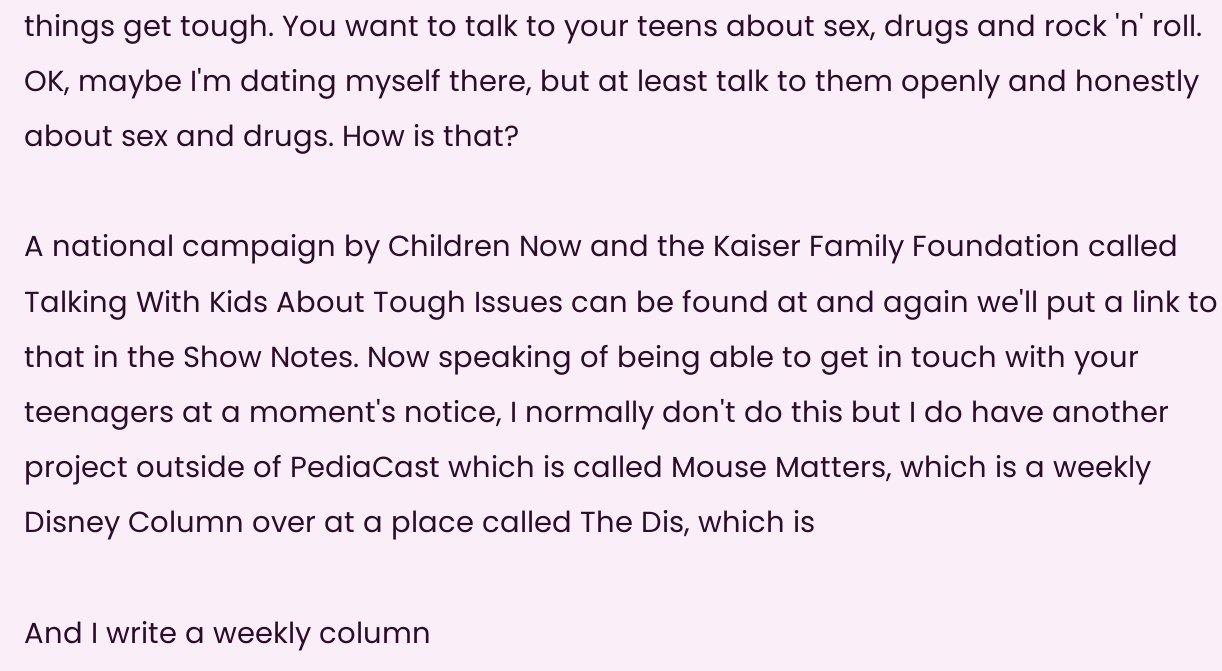things get tough. You want to talk to your teens about sex, drugs and rock 'n' roll. OK, maybe I'm dating myself there, but at least talk to them openly and honestly about sex and drugs. How is that?

A national campaign by Children Now and the Kaiser Family Foundation called Talking With Kids About Tough Issues can be found at and again we'll put a link to that in the Show Notes. Now speaking of being able to get in touch with your teenagers at a moment's notice, I normally don't do this but I do have another project outside of PediaCast which is called Mouse Matters, which is a weekly Disney Column over at a place called The Dis, which is

And I write a weekly column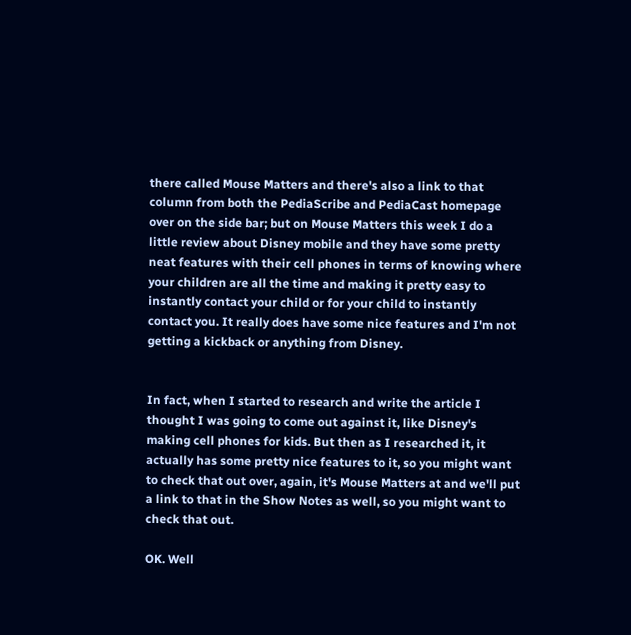there called Mouse Matters and there's also a link to that column from both the PediaScribe and PediaCast homepage over on the side bar; but on Mouse Matters this week I do a little review about Disney mobile and they have some pretty neat features with their cell phones in terms of knowing where your children are all the time and making it pretty easy to instantly contact your child or for your child to instantly contact you. It really does have some nice features and I'm not getting a kickback or anything from Disney.


In fact, when I started to research and write the article I thought I was going to come out against it, like Disney's making cell phones for kids. But then as I researched it, it actually has some pretty nice features to it, so you might want to check that out over, again, it's Mouse Matters at and we'll put a link to that in the Show Notes as well, so you might want to check that out.

OK. Well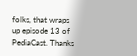folks, that wraps up episode 13 of PediaCast. Thanks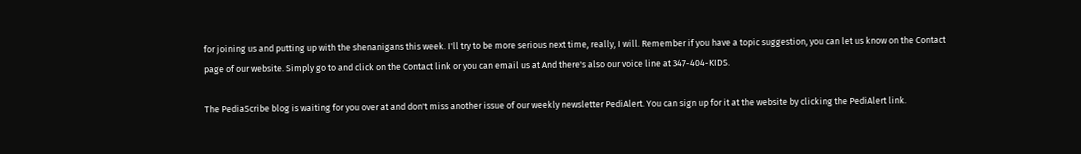for joining us and putting up with the shenanigans this week. I'll try to be more serious next time, really, I will. Remember if you have a topic suggestion, you can let us know on the Contact page of our website. Simply go to and click on the Contact link or you can email us at And there's also our voice line at 347-404-KIDS.

The PediaScribe blog is waiting for you over at and don't miss another issue of our weekly newsletter PediAlert. You can sign up for it at the website by clicking the PediAlert link.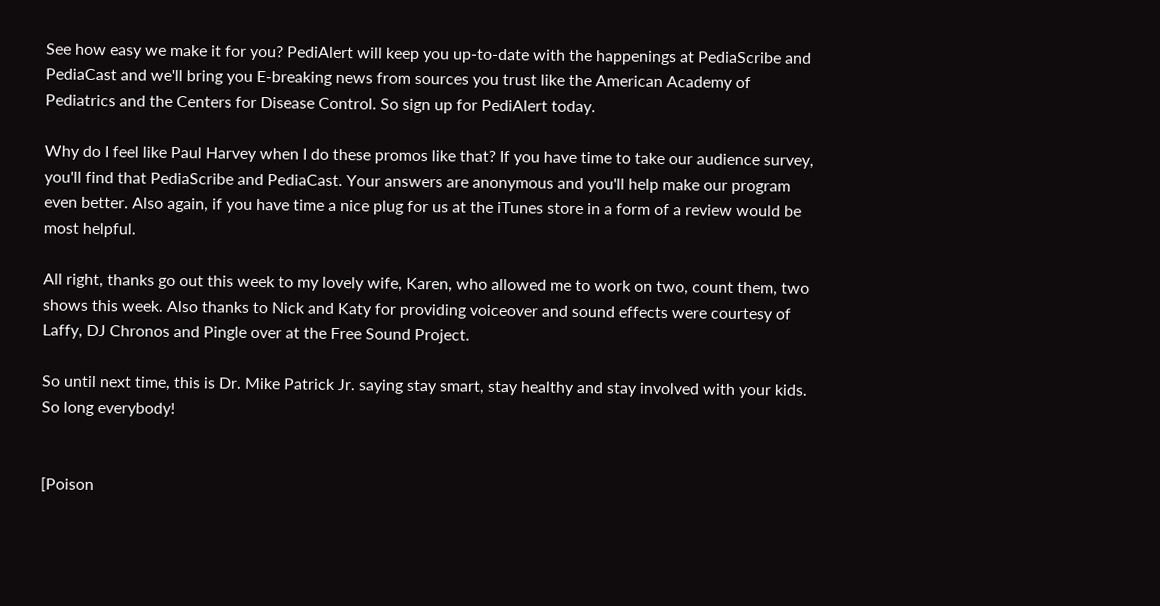See how easy we make it for you? PediAlert will keep you up-to-date with the happenings at PediaScribe and PediaCast and we'll bring you E-breaking news from sources you trust like the American Academy of Pediatrics and the Centers for Disease Control. So sign up for PediAlert today.

Why do I feel like Paul Harvey when I do these promos like that? If you have time to take our audience survey, you'll find that PediaScribe and PediaCast. Your answers are anonymous and you'll help make our program even better. Also again, if you have time a nice plug for us at the iTunes store in a form of a review would be most helpful.

All right, thanks go out this week to my lovely wife, Karen, who allowed me to work on two, count them, two shows this week. Also thanks to Nick and Katy for providing voiceover and sound effects were courtesy of Laffy, DJ Chronos and Pingle over at the Free Sound Project.

So until next time, this is Dr. Mike Patrick Jr. saying stay smart, stay healthy and stay involved with your kids. So long everybody!


[Poison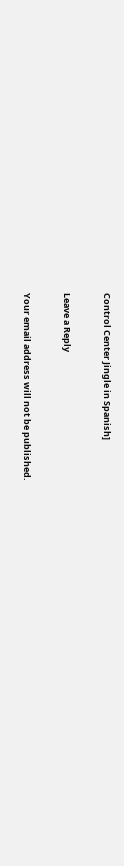Control Center Jingle in Spanish]

Leave a Reply

Your email address will not be published.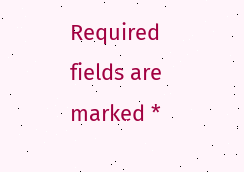Required fields are marked *